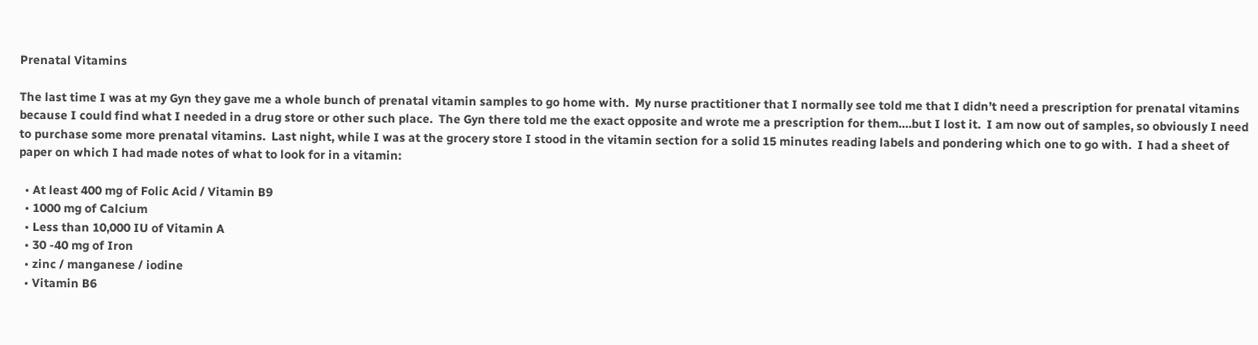Prenatal Vitamins

The last time I was at my Gyn they gave me a whole bunch of prenatal vitamin samples to go home with.  My nurse practitioner that I normally see told me that I didn’t need a prescription for prenatal vitamins because I could find what I needed in a drug store or other such place.  The Gyn there told me the exact opposite and wrote me a prescription for them….but I lost it.  I am now out of samples, so obviously I need to purchase some more prenatal vitamins.  Last night, while I was at the grocery store I stood in the vitamin section for a solid 15 minutes reading labels and pondering which one to go with.  I had a sheet of paper on which I had made notes of what to look for in a vitamin:

  • At least 400 mg of Folic Acid / Vitamin B9
  • 1000 mg of Calcium
  • Less than 10,000 IU of Vitamin A
  • 30 -40 mg of Iron
  • zinc / manganese / iodine
  • Vitamin B6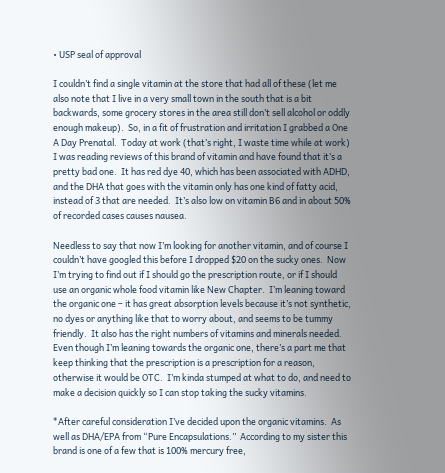• USP seal of approval

I couldn’t find a single vitamin at the store that had all of these (let me also note that I live in a very small town in the south that is a bit backwards, some grocery stores in the area still don’t sell alcohol or oddly enough makeup).  So, in a fit of frustration and irritation I grabbed a One A Day Prenatal.  Today at work (that’s right, I waste time while at work) I was reading reviews of this brand of vitamin and have found that it’s a pretty bad one.  It has red dye 40, which has been associated with ADHD, and the DHA that goes with the vitamin only has one kind of fatty acid, instead of 3 that are needed.  It’s also low on vitamin B6 and in about 50% of recorded cases causes nausea.

Needless to say that now I’m looking for another vitamin, and of course I couldn’t have googled this before I dropped $20 on the sucky ones.  Now I’m trying to find out if I should go the prescription route, or if I should use an organic whole food vitamin like New Chapter.  I’m leaning toward the organic one – it has great absorption levels because it’s not synthetic, no dyes or anything like that to worry about, and seems to be tummy friendly.  It also has the right numbers of vitamins and minerals needed.  Even though I’m leaning towards the organic one, there’s a part me that keep thinking that the prescription is a prescription for a reason, otherwise it would be OTC.  I’m kinda stumped at what to do, and need to make a decision quickly so I can stop taking the sucky vitamins.

*After careful consideration I’ve decided upon the organic vitamins.  As well as DHA/EPA from “Pure Encapsulations.”  According to my sister this brand is one of a few that is 100% mercury free,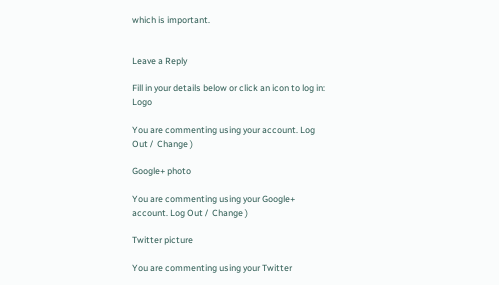which is important.


Leave a Reply

Fill in your details below or click an icon to log in: Logo

You are commenting using your account. Log Out /  Change )

Google+ photo

You are commenting using your Google+ account. Log Out /  Change )

Twitter picture

You are commenting using your Twitter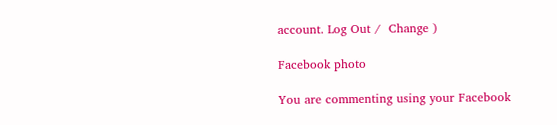account. Log Out /  Change )

Facebook photo

You are commenting using your Facebook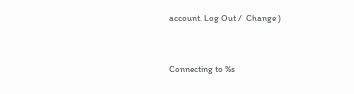account. Log Out /  Change )


Connecting to %s